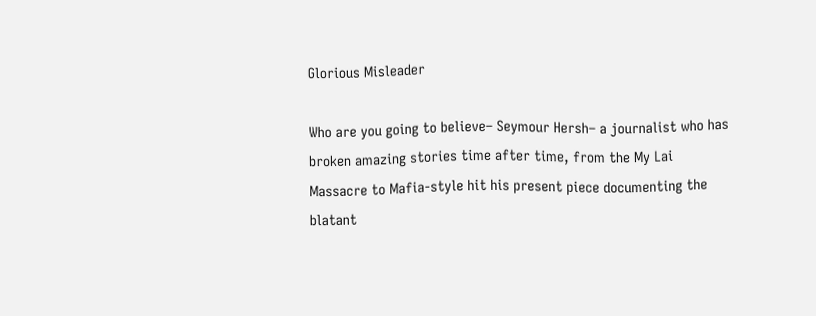Glorious Misleader

Who are you going to believe– Seymour Hersh– a journalist who has broken amazing stories time after time, from the My Lai Massacre to Mafia-style hit his present piece documenting the blatant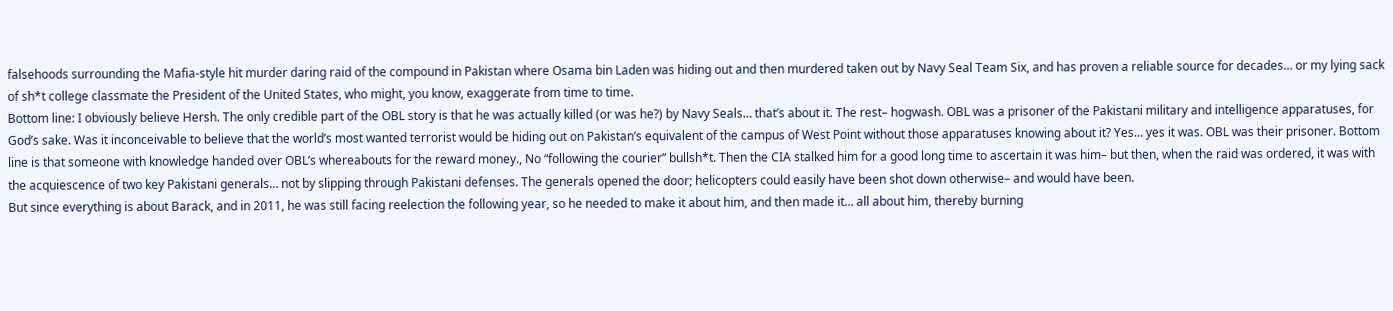falsehoods surrounding the Mafia-style hit murder daring raid of the compound in Pakistan where Osama bin Laden was hiding out and then murdered taken out by Navy Seal Team Six, and has proven a reliable source for decades… or my lying sack of sh*t college classmate the President of the United States, who might, you know, exaggerate from time to time.
Bottom line: I obviously believe Hersh. The only credible part of the OBL story is that he was actually killed (or was he?) by Navy Seals… that’s about it. The rest– hogwash. OBL was a prisoner of the Pakistani military and intelligence apparatuses, for God’s sake. Was it inconceivable to believe that the world’s most wanted terrorist would be hiding out on Pakistan’s equivalent of the campus of West Point without those apparatuses knowing about it? Yes… yes it was. OBL was their prisoner. Bottom line is that someone with knowledge handed over OBL’s whereabouts for the reward money., No “following the courier” bullsh*t. Then the CIA stalked him for a good long time to ascertain it was him– but then, when the raid was ordered, it was with the acquiescence of two key Pakistani generals… not by slipping through Pakistani defenses. The generals opened the door; helicopters could easily have been shot down otherwise– and would have been.
But since everything is about Barack, and in 2011, he was still facing reelection the following year, so he needed to make it about him, and then made it… all about him, thereby burning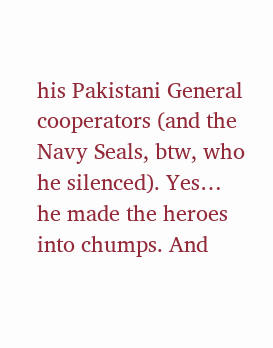his Pakistani General cooperators (and the Navy Seals, btw, who he silenced). Yes… he made the heroes into chumps. And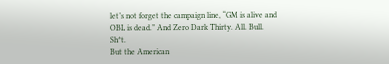let’s not forget the campaign line, “GM is alive and OBL is dead.” And Zero Dark Thirty. All. Bull. Sh*t.
But the American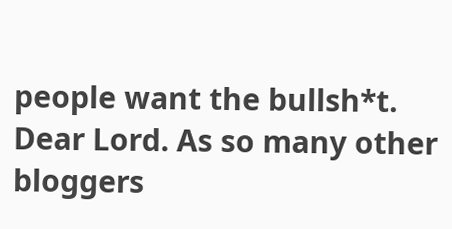people want the bullsh*t. Dear Lord. As so many other bloggers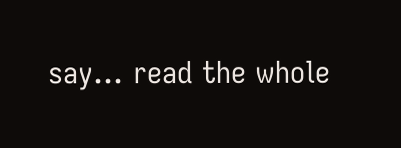say… read the whole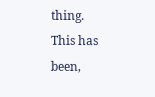thing.
This has been,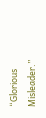“Glorious Misleader.”